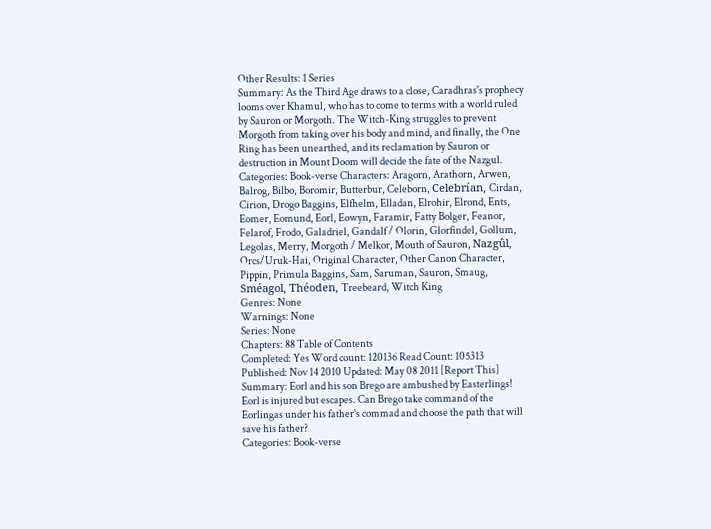Other Results: 1 Series
Summary: As the Third Age draws to a close, Caradhras's prophecy looms over Khamul, who has to come to terms with a world ruled by Sauron or Morgoth. The Witch-King struggles to prevent Morgoth from taking over his body and mind, and finally, the One Ring has been unearthed, and its reclamation by Sauron or destruction in Mount Doom will decide the fate of the Nazgul.
Categories: Book-verse Characters: Aragorn, Arathorn, Arwen, Balrog, Bilbo, Boromir, Butterbur, Celeborn, Celebrían, Cirdan, Cirion, Drogo Baggins, Elfhelm, Elladan, Elrohir, Elrond, Ents, Eomer, Eomund, Eorl, Eowyn, Faramir, Fatty Bolger, Feanor, Felarof, Frodo, Galadriel, Gandalf / Olorin, Glorfindel, Gollum, Legolas, Merry, Morgoth / Melkor, Mouth of Sauron, Nazgûl, Orcs/Uruk-Hai, Original Character, Other Canon Character, Pippin, Primula Baggins, Sam, Saruman, Sauron, Smaug, Sméagol, Théoden, Treebeard, Witch King
Genres: None
Warnings: None
Series: None
Chapters: 88 Table of Contents
Completed: Yes Word count: 120136 Read Count: 105313
Published: Nov 14 2010 Updated: May 08 2011 [Report This]
Summary: Eorl and his son Brego are ambushed by Easterlings! Eorl is injured but escapes. Can Brego take command of the Eorlingas under his father's commad and choose the path that will save his father?
Categories: Book-verse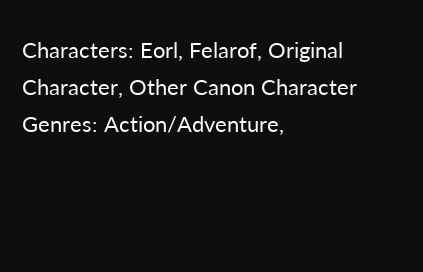Characters: Eorl, Felarof, Original Character, Other Canon Character
Genres: Action/Adventure,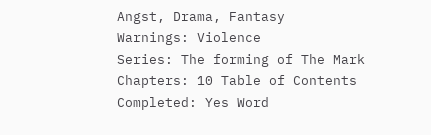Angst, Drama, Fantasy
Warnings: Violence
Series: The forming of The Mark
Chapters: 10 Table of Contents
Completed: Yes Word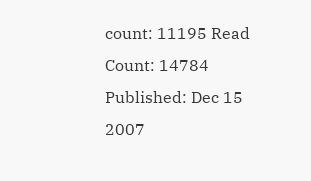count: 11195 Read Count: 14784
Published: Dec 15 2007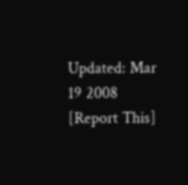Updated: Mar 19 2008 [Report This]